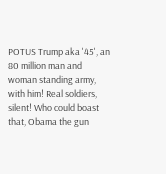POTUS Trump aka '45', an 80 million man and woman standing army, with him! Real soldiers, silent! Who could boast that, Obama the gun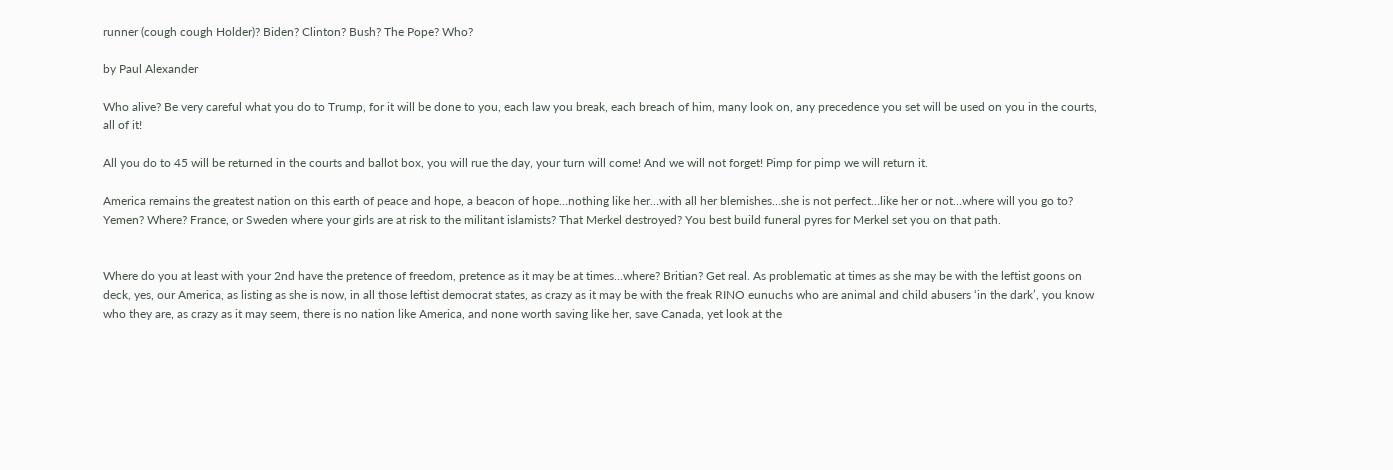runner (cough cough Holder)? Biden? Clinton? Bush? The Pope? Who?

by Paul Alexander

Who alive? Be very careful what you do to Trump, for it will be done to you, each law you break, each breach of him, many look on, any precedence you set will be used on you in the courts, all of it!

All you do to 45 will be returned in the courts and ballot box, you will rue the day, your turn will come! And we will not forget! Pimp for pimp we will return it.

America remains the greatest nation on this earth of peace and hope, a beacon of hope…nothing like her…with all her blemishes…she is not perfect…like her or not…where will you go to? Yemen? Where? France, or Sweden where your girls are at risk to the militant islamists? That Merkel destroyed? You best build funeral pyres for Merkel set you on that path.


Where do you at least with your 2nd have the pretence of freedom, pretence as it may be at times…where? Britian? Get real. As problematic at times as she may be with the leftist goons on deck, yes, our America, as listing as she is now, in all those leftist democrat states, as crazy as it may be with the freak RINO eunuchs who are animal and child abusers ‘in the dark’, you know who they are, as crazy as it may seem, there is no nation like America, and none worth saving like her, save Canada, yet look at the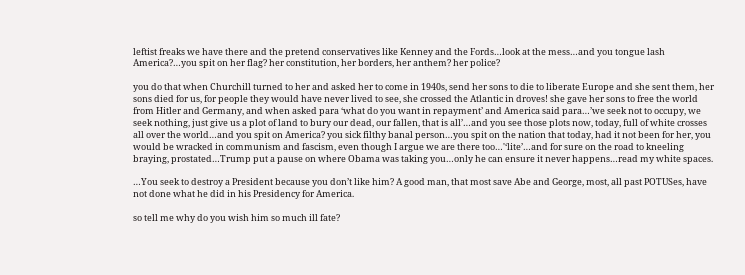leftist freaks we have there and the pretend conservatives like Kenney and the Fords…look at the mess…and you tongue lash America?…you spit on her flag? her constitution, her borders, her anthem? her police?

you do that when Churchill turned to her and asked her to come in 1940s, send her sons to die to liberate Europe and she sent them, her sons died for us, for people they would have never lived to see, she crossed the Atlantic in droves! she gave her sons to free the world from Hitler and Germany, and when asked para ‘what do you want in repayment’ and America said para…’we seek not to occupy, we seek nothing, just give us a plot of land to bury our dead, our fallen, that is all’…and you see those plots now, today, full of white crosses all over the world…and you spit on America? you sick filthy banal person…you spit on the nation that today, had it not been for her, you would be wracked in communism and fascism, even though I argue we are there too…'‘lite’…and for sure on the road to kneeling braying, prostated…Trump put a pause on where Obama was taking you…only he can ensure it never happens…read my white spaces.

…You seek to destroy a President because you don’t like him? A good man, that most save Abe and George, most, all past POTUSes, have not done what he did in his Presidency for America.

so tell me why do you wish him so much ill fate?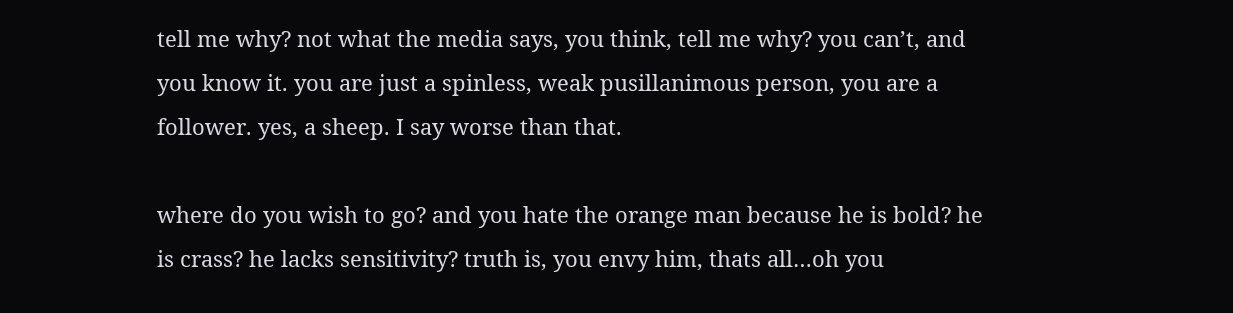tell me why? not what the media says, you think, tell me why? you can’t, and you know it. you are just a spinless, weak pusillanimous person, you are a follower. yes, a sheep. I say worse than that.

where do you wish to go? and you hate the orange man because he is bold? he is crass? he lacks sensitivity? truth is, you envy him, thats all…oh you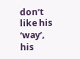don’t like his ‘way’, his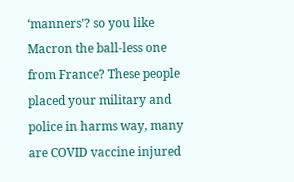‘manners’? so you like Macron the ball-less one from France? These people placed your military and police in harms way, many are COVID vaccine injured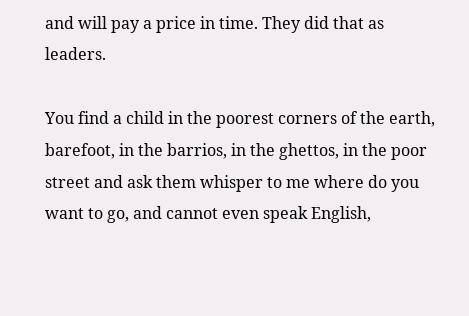and will pay a price in time. They did that as leaders.

You find a child in the poorest corners of the earth, barefoot, in the barrios, in the ghettos, in the poor street and ask them whisper to me where do you want to go, and cannot even speak English,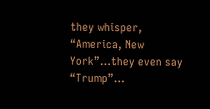they whisper, “America, New York”…they even say “Trump”…